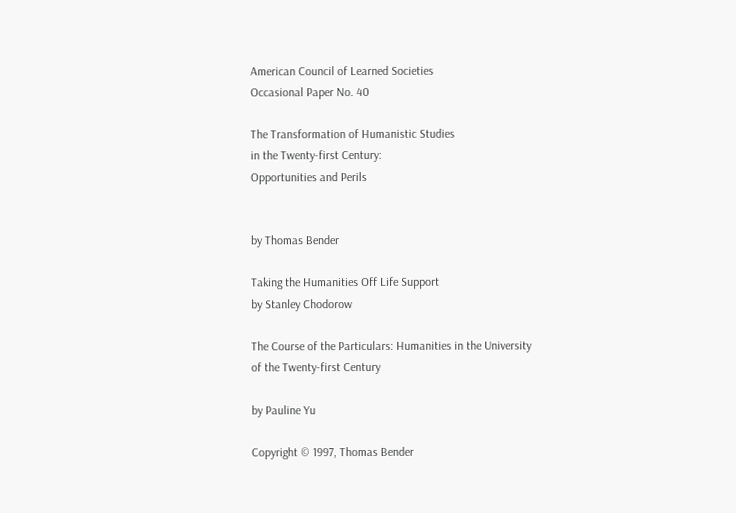American Council of Learned Societies
Occasional Paper No. 40

The Transformation of Humanistic Studies
in the Twenty-first Century:
Opportunities and Perils


by Thomas Bender

Taking the Humanities Off Life Support
by Stanley Chodorow

The Course of the Particulars: Humanities in the University
of the Twenty-first Century

by Pauline Yu

Copyright © 1997, Thomas Bender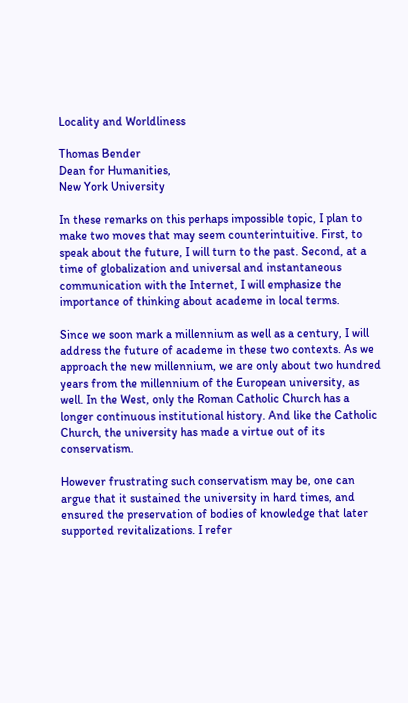Locality and Worldliness

Thomas Bender
Dean for Humanities,
New York University

In these remarks on this perhaps impossible topic, I plan to make two moves that may seem counterintuitive. First, to speak about the future, I will turn to the past. Second, at a time of globalization and universal and instantaneous communication with the Internet, I will emphasize the importance of thinking about academe in local terms.

Since we soon mark a millennium as well as a century, I will address the future of academe in these two contexts. As we approach the new millennium, we are only about two hundred years from the millennium of the European university, as well. In the West, only the Roman Catholic Church has a longer continuous institutional history. And like the Catholic Church, the university has made a virtue out of its conservatism.

However frustrating such conservatism may be, one can argue that it sustained the university in hard times, and ensured the preservation of bodies of knowledge that later supported revitalizations. I refer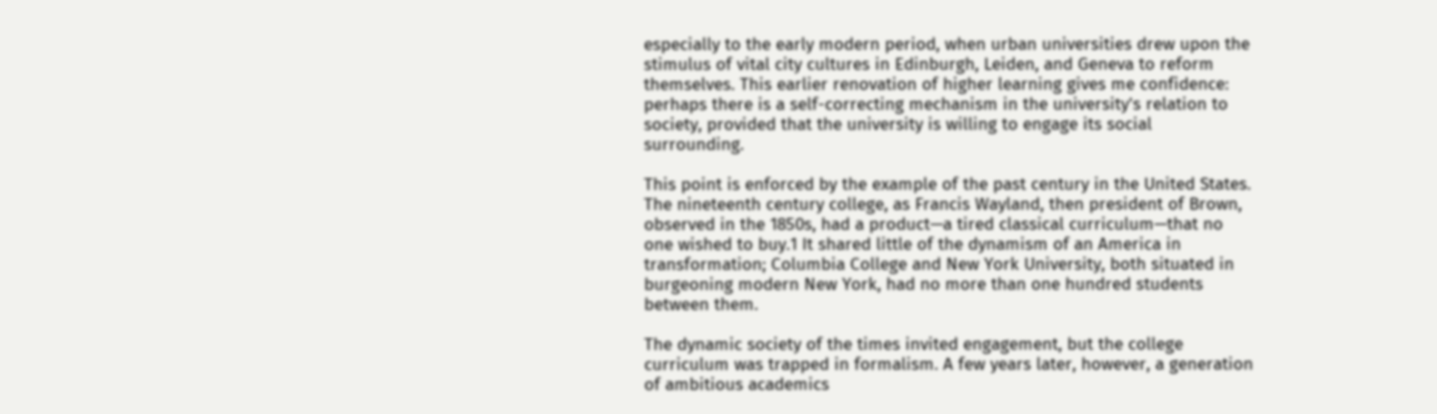especially to the early modern period, when urban universities drew upon the stimulus of vital city cultures in Edinburgh, Leiden, and Geneva to reform themselves. This earlier renovation of higher learning gives me confidence: perhaps there is a self-correcting mechanism in the university's relation to society, provided that the university is willing to engage its social surrounding.

This point is enforced by the example of the past century in the United States. The nineteenth century college, as Francis Wayland, then president of Brown, observed in the 1850s, had a product—a tired classical curriculum—that no one wished to buy.1 It shared little of the dynamism of an America in transformation; Columbia College and New York University, both situated in burgeoning modern New York, had no more than one hundred students between them.

The dynamic society of the times invited engagement, but the college curriculum was trapped in formalism. A few years later, however, a generation of ambitious academics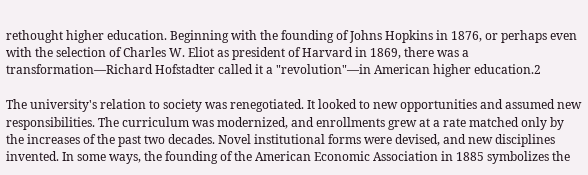rethought higher education. Beginning with the founding of Johns Hopkins in 1876, or perhaps even with the selection of Charles W. Eliot as president of Harvard in 1869, there was a transformation—Richard Hofstadter called it a "revolution"—in American higher education.2

The university's relation to society was renegotiated. It looked to new opportunities and assumed new responsibilities. The curriculum was modernized, and enrollments grew at a rate matched only by the increases of the past two decades. Novel institutional forms were devised, and new disciplines invented. In some ways, the founding of the American Economic Association in 1885 symbolizes the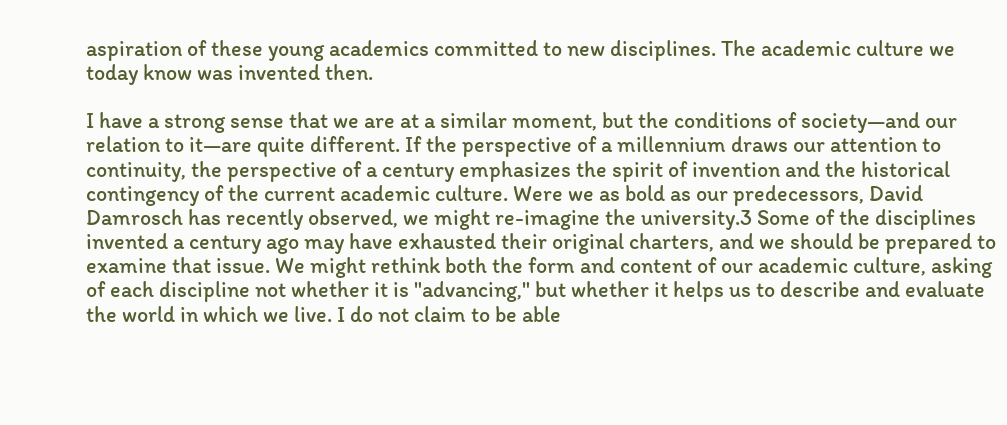aspiration of these young academics committed to new disciplines. The academic culture we today know was invented then.

I have a strong sense that we are at a similar moment, but the conditions of society—and our relation to it—are quite different. If the perspective of a millennium draws our attention to continuity, the perspective of a century emphasizes the spirit of invention and the historical contingency of the current academic culture. Were we as bold as our predecessors, David Damrosch has recently observed, we might re-imagine the university.3 Some of the disciplines invented a century ago may have exhausted their original charters, and we should be prepared to examine that issue. We might rethink both the form and content of our academic culture, asking of each discipline not whether it is "advancing," but whether it helps us to describe and evaluate the world in which we live. I do not claim to be able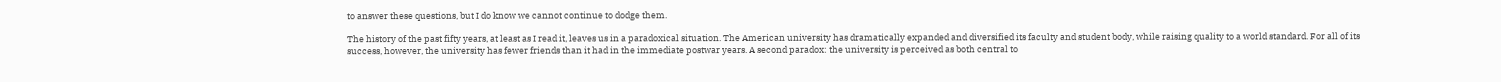to answer these questions, but I do know we cannot continue to dodge them.

The history of the past fifty years, at least as I read it, leaves us in a paradoxical situation. The American university has dramatically expanded and diversified its faculty and student body, while raising quality to a world standard. For all of its success, however, the university has fewer friends than it had in the immediate postwar years. A second paradox: the university is perceived as both central to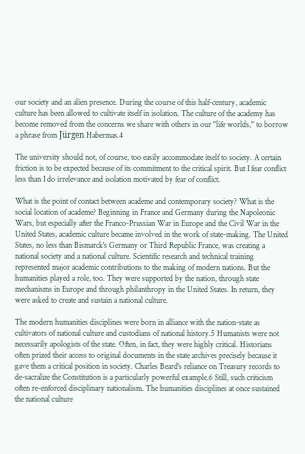our society and an alien presence. During the course of this half-century, academic culture has been allowed to cultivate itself in isolation. The culture of the academy has become removed from the concerns we share with others in our "life worlds," to borrow a phrase from Jürgen Habermas.4

The university should not, of course, too easily accommodate itself to society. A certain friction is to be expected because of its commitment to the critical spirit. But I fear conflict less than I do irrelevance and isolation motivated by fear of conflict.

What is the point of contact between academe and contemporary society? What is the social location of academe? Beginning in France and Germany during the Napoleonic Wars, but especially after the Franco-Prussian War in Europe and the Civil War in the United States, academic culture became involved in the work of state-making. The United States, no less than Bismarck's Germany or Third Republic France, was creating a national society and a national culture. Scientific research and technical training represented major academic contributions to the making of modern nations. But the humanities played a role, too. They were supported by the nation, through state mechanisms in Europe and through philanthropy in the United States. In return, they were asked to create and sustain a national culture.

The modern humanities disciplines were born in alliance with the nation-state as cultivators of national culture and custodians of national history.5 Humanists were not necessarily apologists of the state. Often, in fact, they were highly critical. Historians often prized their access to original documents in the state archives precisely because it gave them a critical position in society. Charles Beard's reliance on Treasury records to de-sacralize the Constitution is a particularly powerful example.6 Still, such criticism often re-enforced disciplinary nationalism. The humanities disciplines at once sustained the national culture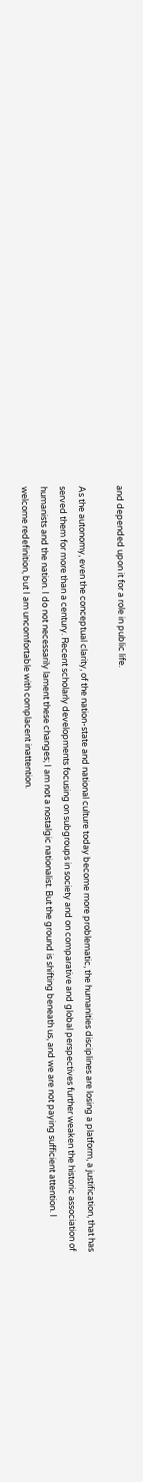and depended upon it for a role in public life.

As the autonomy, even the conceptual clarity, of the nation-state and national culture today become more problematic, the humanities disciplines are losing a platform, a justification, that has served them for more than a century. Recent scholarly developments focusing on subgroups in society and on comparative and global perspectives further weaken the historic association of humanists and the nation. I do not necessarily lament these changes; I am not a nostalgic nationalist. But the ground is shifting beneath us, and we are not paying sufficient attention. I welcome redefinition, but I am uncomfortable with complacent inattention.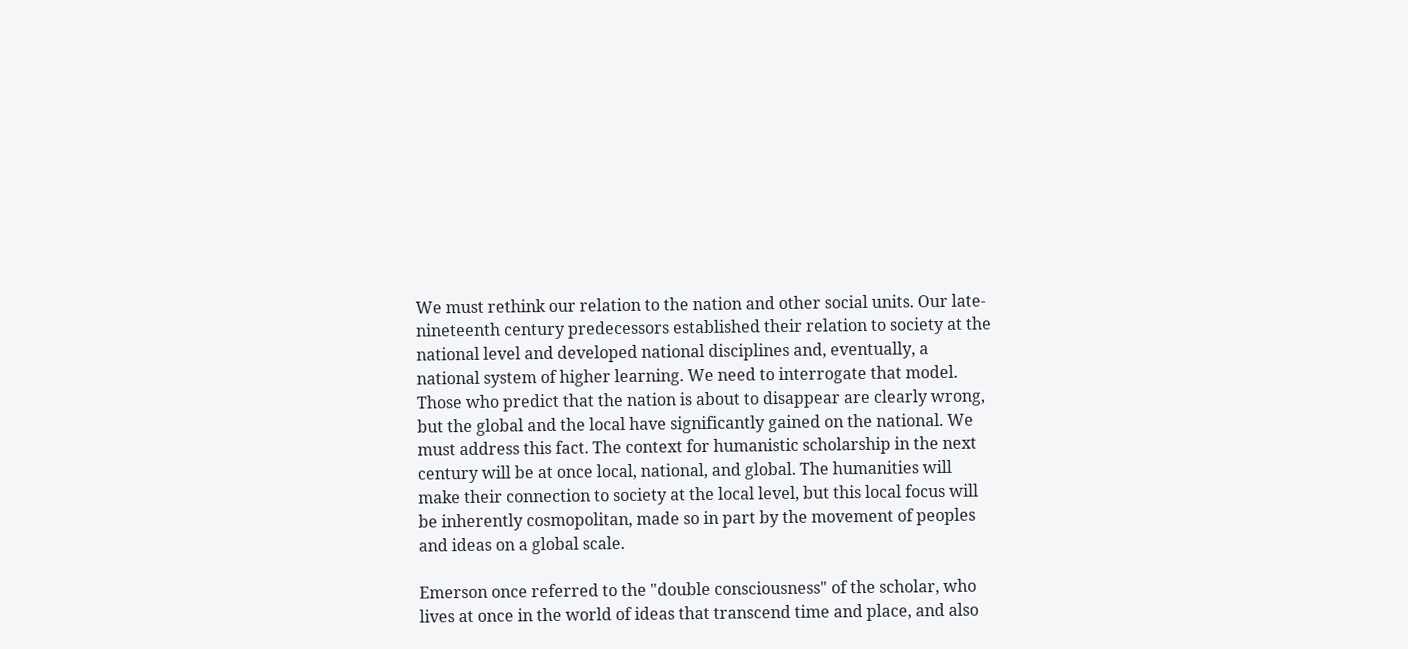We must rethink our relation to the nation and other social units. Our late-nineteenth century predecessors established their relation to society at the national level and developed national disciplines and, eventually, a national system of higher learning. We need to interrogate that model. Those who predict that the nation is about to disappear are clearly wrong, but the global and the local have significantly gained on the national. We must address this fact. The context for humanistic scholarship in the next century will be at once local, national, and global. The humanities will make their connection to society at the local level, but this local focus will be inherently cosmopolitan, made so in part by the movement of peoples and ideas on a global scale.

Emerson once referred to the "double consciousness" of the scholar, who lives at once in the world of ideas that transcend time and place, and also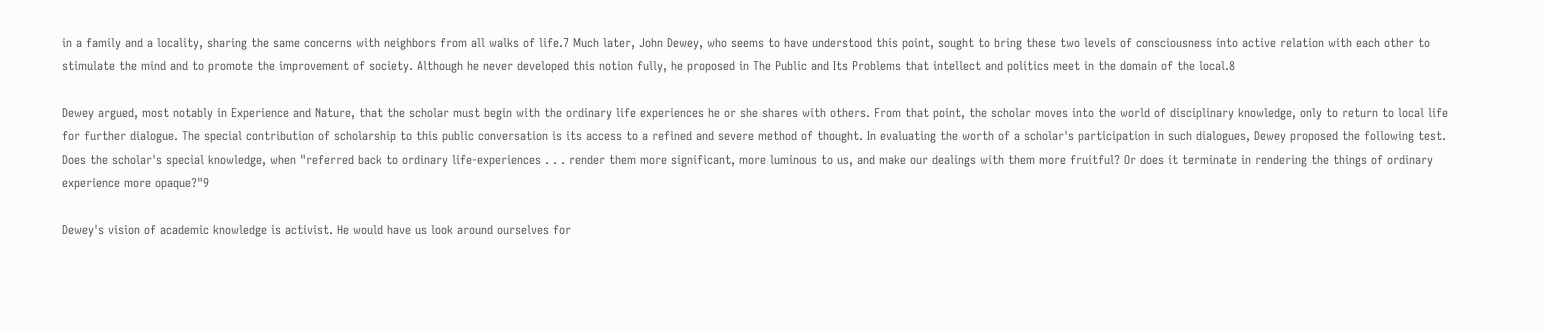in a family and a locality, sharing the same concerns with neighbors from all walks of life.7 Much later, John Dewey, who seems to have understood this point, sought to bring these two levels of consciousness into active relation with each other to stimulate the mind and to promote the improvement of society. Although he never developed this notion fully, he proposed in The Public and Its Problems that intellect and politics meet in the domain of the local.8

Dewey argued, most notably in Experience and Nature, that the scholar must begin with the ordinary life experiences he or she shares with others. From that point, the scholar moves into the world of disciplinary knowledge, only to return to local life for further dialogue. The special contribution of scholarship to this public conversation is its access to a refined and severe method of thought. In evaluating the worth of a scholar's participation in such dialogues, Dewey proposed the following test. Does the scholar's special knowledge, when "referred back to ordinary life-experiences . . . render them more significant, more luminous to us, and make our dealings with them more fruitful? Or does it terminate in rendering the things of ordinary experience more opaque?"9

Dewey's vision of academic knowledge is activist. He would have us look around ourselves for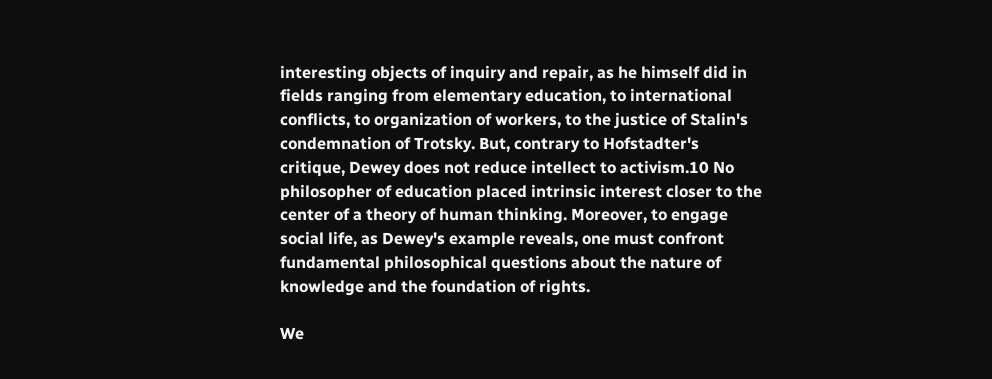interesting objects of inquiry and repair, as he himself did in fields ranging from elementary education, to international conflicts, to organization of workers, to the justice of Stalin's condemnation of Trotsky. But, contrary to Hofstadter's critique, Dewey does not reduce intellect to activism.10 No philosopher of education placed intrinsic interest closer to the center of a theory of human thinking. Moreover, to engage social life, as Dewey's example reveals, one must confront fundamental philosophical questions about the nature of knowledge and the foundation of rights.

We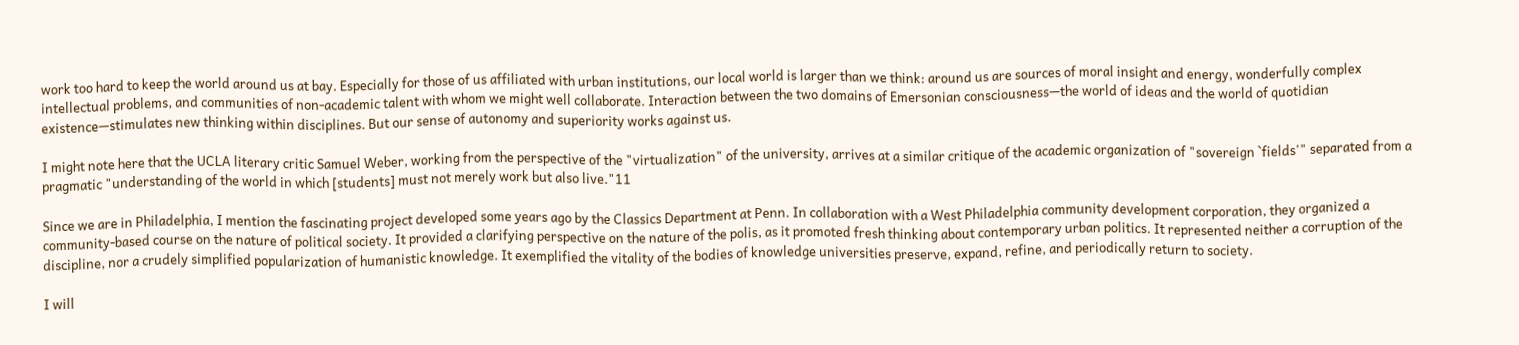work too hard to keep the world around us at bay. Especially for those of us affiliated with urban institutions, our local world is larger than we think: around us are sources of moral insight and energy, wonderfully complex intellectual problems, and communities of non-academic talent with whom we might well collaborate. Interaction between the two domains of Emersonian consciousness—the world of ideas and the world of quotidian existence—stimulates new thinking within disciplines. But our sense of autonomy and superiority works against us.

I might note here that the UCLA literary critic Samuel Weber, working from the perspective of the "virtualization" of the university, arrives at a similar critique of the academic organization of "sovereign `fields'" separated from a pragmatic "understanding of the world in which [students] must not merely work but also live."11

Since we are in Philadelphia, I mention the fascinating project developed some years ago by the Classics Department at Penn. In collaboration with a West Philadelphia community development corporation, they organized a community-based course on the nature of political society. It provided a clarifying perspective on the nature of the polis, as it promoted fresh thinking about contemporary urban politics. It represented neither a corruption of the discipline, nor a crudely simplified popularization of humanistic knowledge. It exemplified the vitality of the bodies of knowledge universities preserve, expand, refine, and periodically return to society.

I will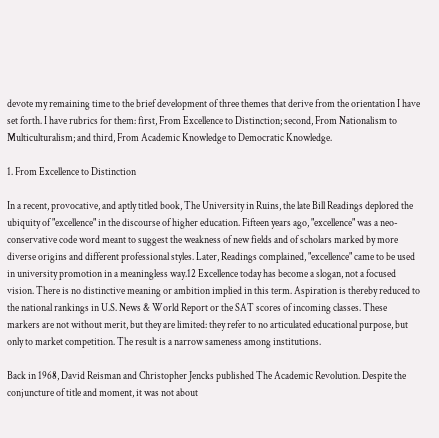devote my remaining time to the brief development of three themes that derive from the orientation I have set forth. I have rubrics for them: first, From Excellence to Distinction; second, From Nationalism to Multiculturalism; and third, From Academic Knowledge to Democratic Knowledge.

1. From Excellence to Distinction

In a recent, provocative, and aptly titled book, The University in Ruins, the late Bill Readings deplored the ubiquity of "excellence" in the discourse of higher education. Fifteen years ago, "excellence" was a neo-conservative code word meant to suggest the weakness of new fields and of scholars marked by more diverse origins and different professional styles. Later, Readings complained, "excellence" came to be used in university promotion in a meaningless way.12 Excellence today has become a slogan, not a focused vision. There is no distinctive meaning or ambition implied in this term. Aspiration is thereby reduced to the national rankings in U.S. News & World Report or the SAT scores of incoming classes. These markers are not without merit, but they are limited: they refer to no articulated educational purpose, but only to market competition. The result is a narrow sameness among institutions.

Back in 1968, David Reisman and Christopher Jencks published The Academic Revolution. Despite the conjuncture of title and moment, it was not about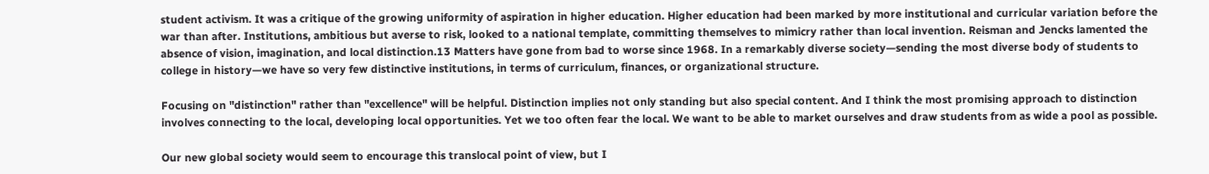student activism. It was a critique of the growing uniformity of aspiration in higher education. Higher education had been marked by more institutional and curricular variation before the war than after. Institutions, ambitious but averse to risk, looked to a national template, committing themselves to mimicry rather than local invention. Reisman and Jencks lamented the absence of vision, imagination, and local distinction.13 Matters have gone from bad to worse since 1968. In a remarkably diverse society—sending the most diverse body of students to college in history—we have so very few distinctive institutions, in terms of curriculum, finances, or organizational structure.

Focusing on "distinction" rather than "excellence" will be helpful. Distinction implies not only standing but also special content. And I think the most promising approach to distinction involves connecting to the local, developing local opportunities. Yet we too often fear the local. We want to be able to market ourselves and draw students from as wide a pool as possible.

Our new global society would seem to encourage this translocal point of view, but I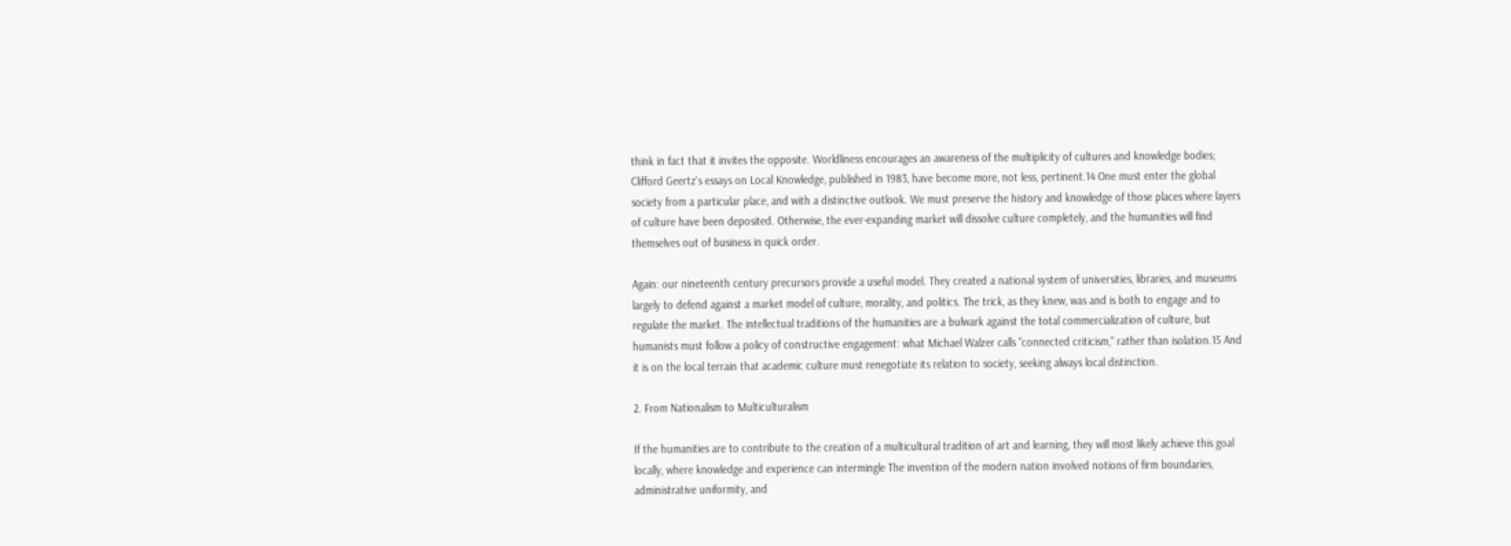think in fact that it invites the opposite. Worldliness encourages an awareness of the multiplicity of cultures and knowledge bodies; Clifford Geertz's essays on Local Knowledge, published in 1983, have become more, not less, pertinent.14 One must enter the global society from a particular place, and with a distinctive outlook. We must preserve the history and knowledge of those places where layers of culture have been deposited. Otherwise, the ever-expanding market will dissolve culture completely, and the humanities will find themselves out of business in quick order.

Again: our nineteenth century precursors provide a useful model. They created a national system of universities, libraries, and museums largely to defend against a market model of culture, morality, and politics. The trick, as they knew, was and is both to engage and to regulate the market. The intellectual traditions of the humanities are a bulwark against the total commercialization of culture, but humanists must follow a policy of constructive engagement: what Michael Walzer calls "connected criticism," rather than isolation.15 And it is on the local terrain that academic culture must renegotiate its relation to society, seeking always local distinction.

2. From Nationalism to Multiculturalism

If the humanities are to contribute to the creation of a multicultural tradition of art and learning, they will most likely achieve this goal locally, where knowledge and experience can intermingle The invention of the modern nation involved notions of firm boundaries, administrative uniformity, and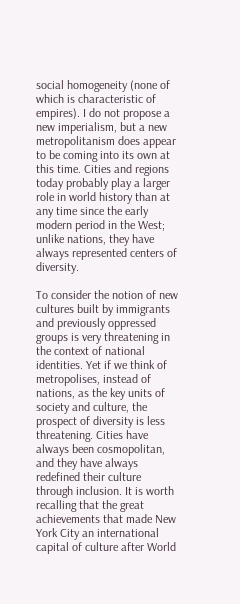social homogeneity (none of which is characteristic of empires). I do not propose a new imperialism, but a new metropolitanism does appear to be coming into its own at this time. Cities and regions today probably play a larger role in world history than at any time since the early modern period in the West; unlike nations, they have always represented centers of diversity.

To consider the notion of new cultures built by immigrants and previously oppressed groups is very threatening in the context of national identities. Yet if we think of metropolises, instead of nations, as the key units of society and culture, the prospect of diversity is less threatening. Cities have always been cosmopolitan, and they have always redefined their culture through inclusion. It is worth recalling that the great achievements that made New York City an international capital of culture after World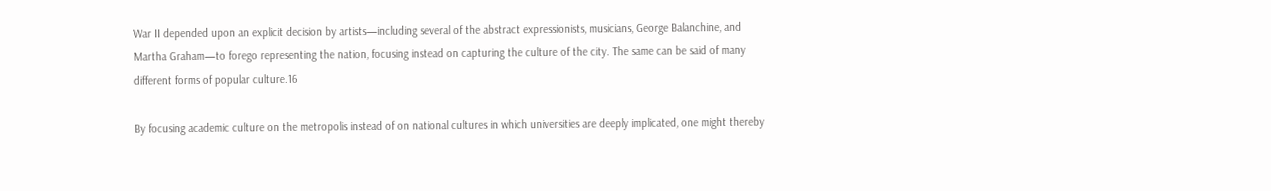War II depended upon an explicit decision by artists—including several of the abstract expressionists, musicians, George Balanchine, and Martha Graham—to forego representing the nation, focusing instead on capturing the culture of the city. The same can be said of many different forms of popular culture.16

By focusing academic culture on the metropolis instead of on national cultures in which universities are deeply implicated, one might thereby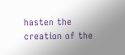hasten the creation of the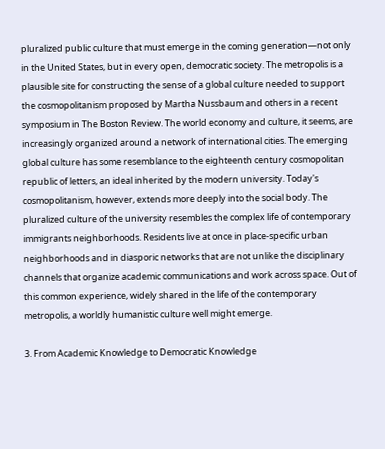pluralized public culture that must emerge in the coming generation—not only in the United States, but in every open, democratic society. The metropolis is a plausible site for constructing the sense of a global culture needed to support the cosmopolitanism proposed by Martha Nussbaum and others in a recent symposium in The Boston Review. The world economy and culture, it seems, are increasingly organized around a network of international cities. The emerging global culture has some resemblance to the eighteenth century cosmopolitan republic of letters, an ideal inherited by the modern university. Today's cosmopolitanism, however, extends more deeply into the social body. The pluralized culture of the university resembles the complex life of contemporary immigrants neighborhoods. Residents live at once in place-specific urban neighborhoods and in diasporic networks that are not unlike the disciplinary channels that organize academic communications and work across space. Out of this common experience, widely shared in the life of the contemporary metropolis, a worldly humanistic culture well might emerge.

3. From Academic Knowledge to Democratic Knowledge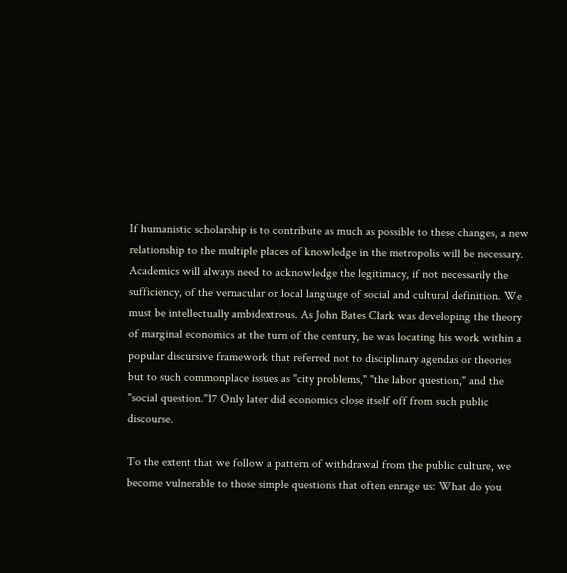If humanistic scholarship is to contribute as much as possible to these changes, a new relationship to the multiple places of knowledge in the metropolis will be necessary. Academics will always need to acknowledge the legitimacy, if not necessarily the sufficiency, of the vernacular or local language of social and cultural definition. We must be intellectually ambidextrous. As John Bates Clark was developing the theory of marginal economics at the turn of the century, he was locating his work within a popular discursive framework that referred not to disciplinary agendas or theories but to such commonplace issues as "city problems," "the labor question," and the "social question."17 Only later did economics close itself off from such public discourse.

To the extent that we follow a pattern of withdrawal from the public culture, we become vulnerable to those simple questions that often enrage us: What do you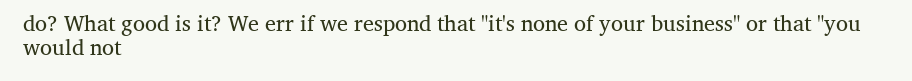do? What good is it? We err if we respond that "it's none of your business" or that "you would not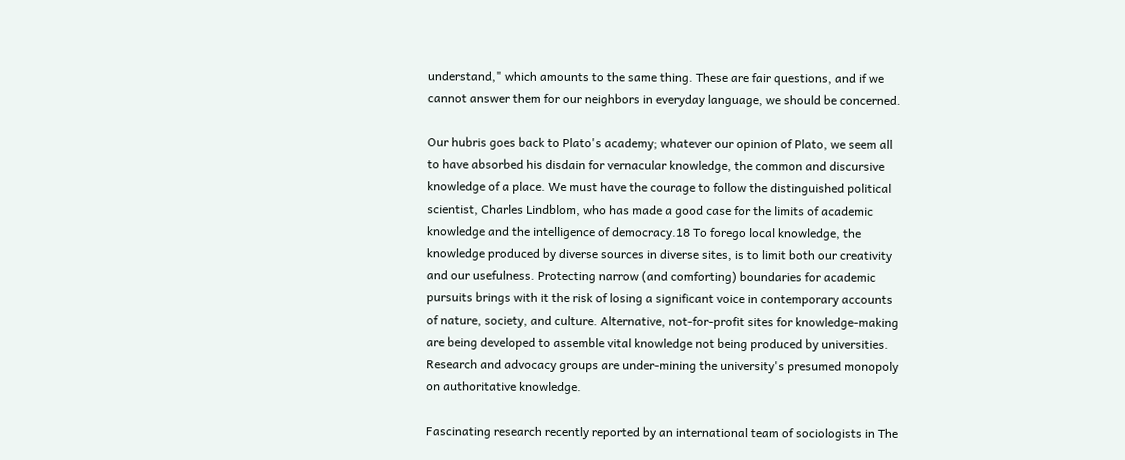understand," which amounts to the same thing. These are fair questions, and if we cannot answer them for our neighbors in everyday language, we should be concerned.

Our hubris goes back to Plato's academy; whatever our opinion of Plato, we seem all to have absorbed his disdain for vernacular knowledge, the common and discursive knowledge of a place. We must have the courage to follow the distinguished political scientist, Charles Lindblom, who has made a good case for the limits of academic knowledge and the intelligence of democracy.18 To forego local knowledge, the knowledge produced by diverse sources in diverse sites, is to limit both our creativity and our usefulness. Protecting narrow (and comforting) boundaries for academic pursuits brings with it the risk of losing a significant voice in contemporary accounts of nature, society, and culture. Alternative, not-for-profit sites for knowledge-making are being developed to assemble vital knowledge not being produced by universities. Research and advocacy groups are under-mining the university's presumed monopoly on authoritative knowledge.

Fascinating research recently reported by an international team of sociologists in The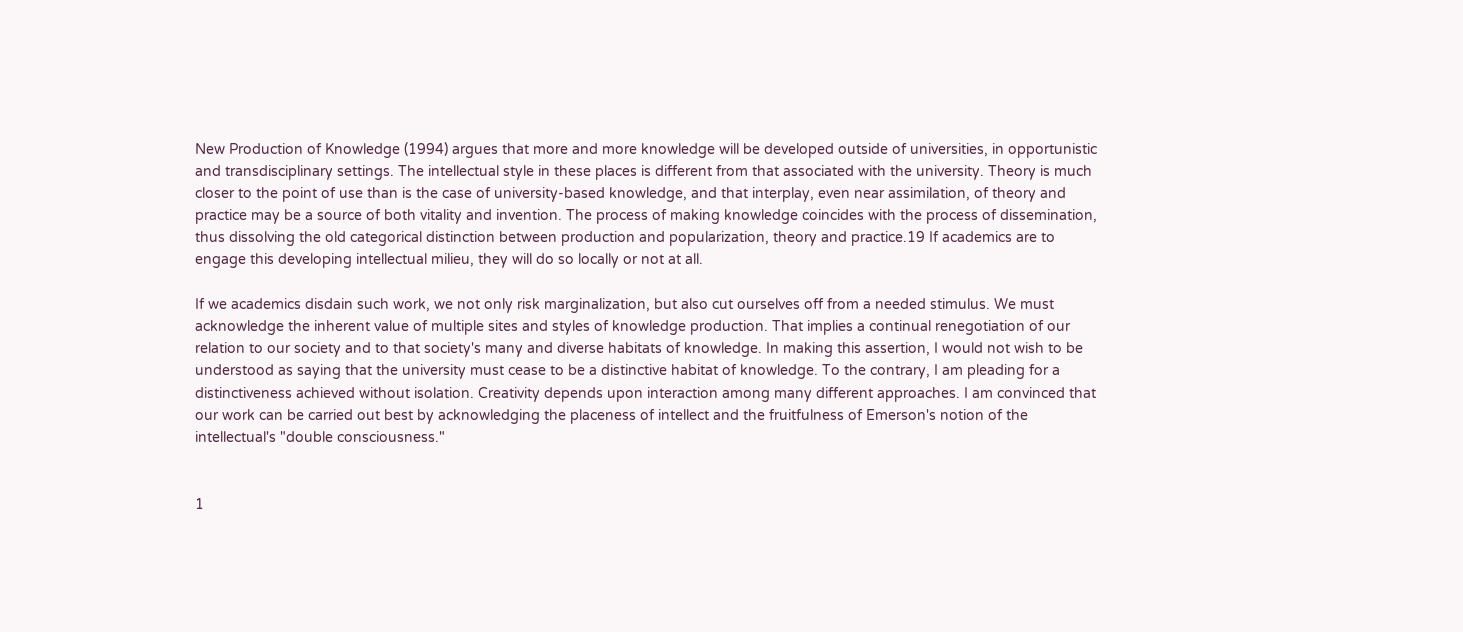New Production of Knowledge (1994) argues that more and more knowledge will be developed outside of universities, in opportunistic and transdisciplinary settings. The intellectual style in these places is different from that associated with the university. Theory is much closer to the point of use than is the case of university-based knowledge, and that interplay, even near assimilation, of theory and practice may be a source of both vitality and invention. The process of making knowledge coincides with the process of dissemination, thus dissolving the old categorical distinction between production and popularization, theory and practice.19 If academics are to engage this developing intellectual milieu, they will do so locally or not at all.

If we academics disdain such work, we not only risk marginalization, but also cut ourselves off from a needed stimulus. We must acknowledge the inherent value of multiple sites and styles of knowledge production. That implies a continual renegotiation of our relation to our society and to that society's many and diverse habitats of knowledge. In making this assertion, I would not wish to be understood as saying that the university must cease to be a distinctive habitat of knowledge. To the contrary, I am pleading for a distinctiveness achieved without isolation. Creativity depends upon interaction among many different approaches. I am convinced that our work can be carried out best by acknowledging the placeness of intellect and the fruitfulness of Emerson's notion of the intellectual's "double consciousness."


1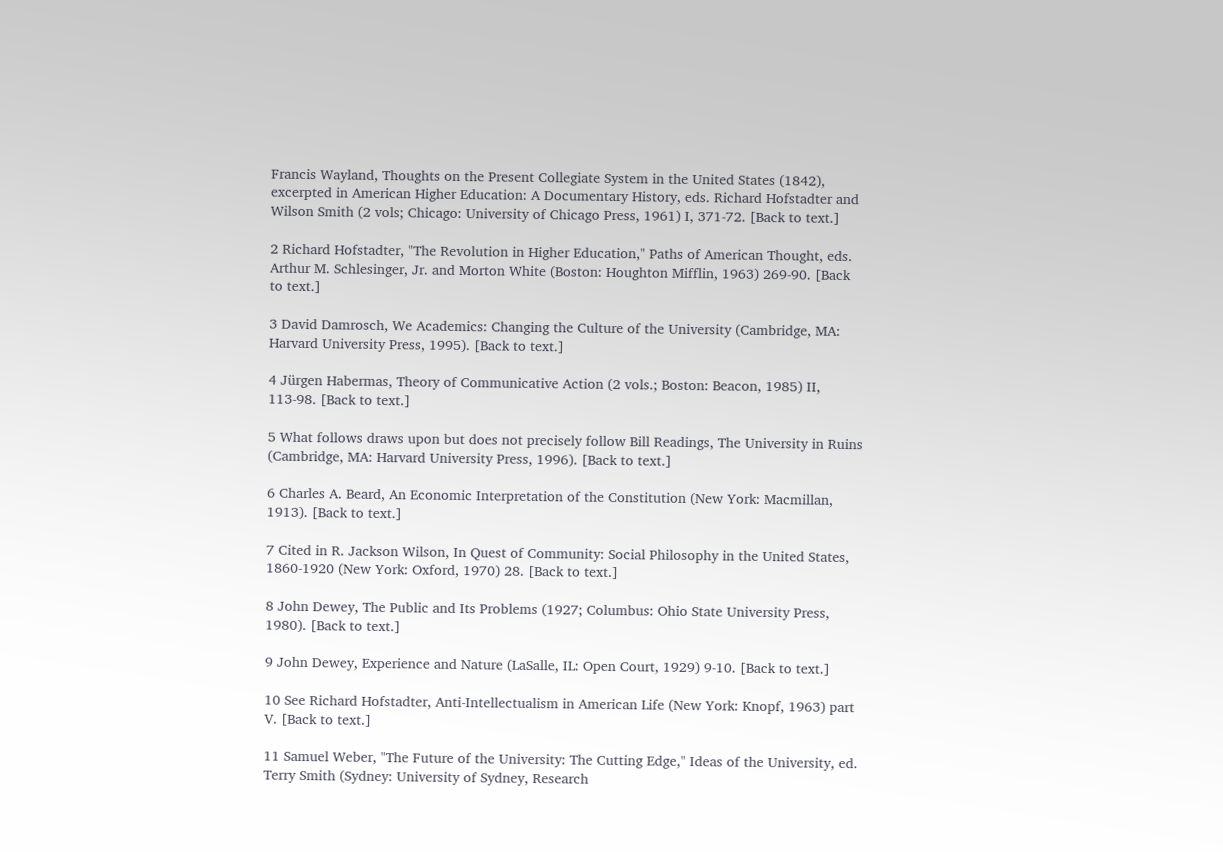Francis Wayland, Thoughts on the Present Collegiate System in the United States (1842), excerpted in American Higher Education: A Documentary History, eds. Richard Hofstadter and Wilson Smith (2 vols; Chicago: University of Chicago Press, 1961) I, 371-72. [Back to text.]

2 Richard Hofstadter, "The Revolution in Higher Education," Paths of American Thought, eds. Arthur M. Schlesinger, Jr. and Morton White (Boston: Houghton Mifflin, 1963) 269-90. [Back to text.]

3 David Damrosch, We Academics: Changing the Culture of the University (Cambridge, MA: Harvard University Press, 1995). [Back to text.]

4 Jürgen Habermas, Theory of Communicative Action (2 vols.; Boston: Beacon, 1985) II, 113-98. [Back to text.]

5 What follows draws upon but does not precisely follow Bill Readings, The University in Ruins (Cambridge, MA: Harvard University Press, 1996). [Back to text.]

6 Charles A. Beard, An Economic Interpretation of the Constitution (New York: Macmillan, 1913). [Back to text.]

7 Cited in R. Jackson Wilson, In Quest of Community: Social Philosophy in the United States, 1860-1920 (New York: Oxford, 1970) 28. [Back to text.]

8 John Dewey, The Public and Its Problems (1927; Columbus: Ohio State University Press, 1980). [Back to text.]

9 John Dewey, Experience and Nature (LaSalle, IL: Open Court, 1929) 9-10. [Back to text.]

10 See Richard Hofstadter, Anti-Intellectualism in American Life (New York: Knopf, 1963) part V. [Back to text.]

11 Samuel Weber, "The Future of the University: The Cutting Edge," Ideas of the University, ed. Terry Smith (Sydney: University of Sydney, Research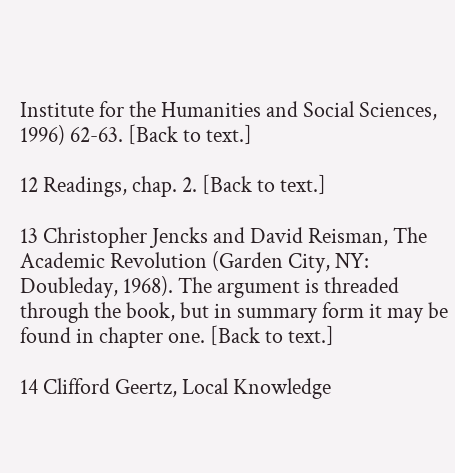Institute for the Humanities and Social Sciences, 1996) 62-63. [Back to text.]

12 Readings, chap. 2. [Back to text.]

13 Christopher Jencks and David Reisman, The Academic Revolution (Garden City, NY: Doubleday, 1968). The argument is threaded through the book, but in summary form it may be found in chapter one. [Back to text.]

14 Clifford Geertz, Local Knowledge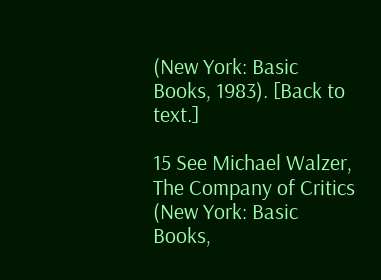(New York: Basic Books, 1983). [Back to text.]

15 See Michael Walzer, The Company of Critics (New York: Basic Books,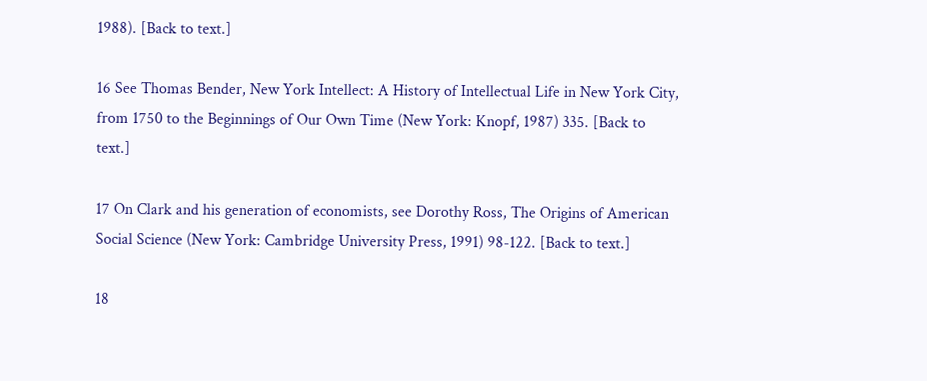1988). [Back to text.]

16 See Thomas Bender, New York Intellect: A History of Intellectual Life in New York City, from 1750 to the Beginnings of Our Own Time (New York: Knopf, 1987) 335. [Back to text.]

17 On Clark and his generation of economists, see Dorothy Ross, The Origins of American Social Science (New York: Cambridge University Press, 1991) 98-122. [Back to text.]

18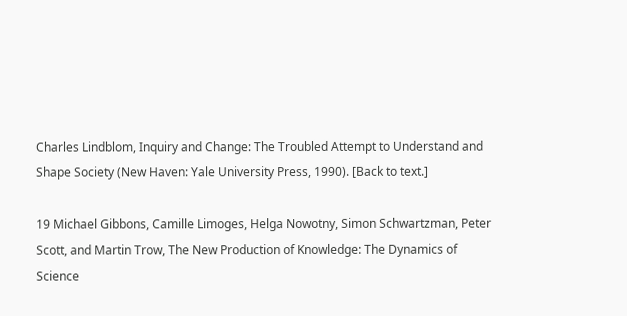Charles Lindblom, Inquiry and Change: The Troubled Attempt to Understand and Shape Society (New Haven: Yale University Press, 1990). [Back to text.]

19 Michael Gibbons, Camille Limoges, Helga Nowotny, Simon Schwartzman, Peter Scott, and Martin Trow, The New Production of Knowledge: The Dynamics of Science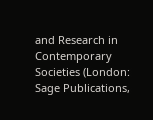and Research in Contemporary Societies (London: Sage Publications,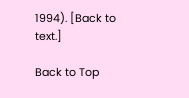1994). [Back to text.]

Back to Top